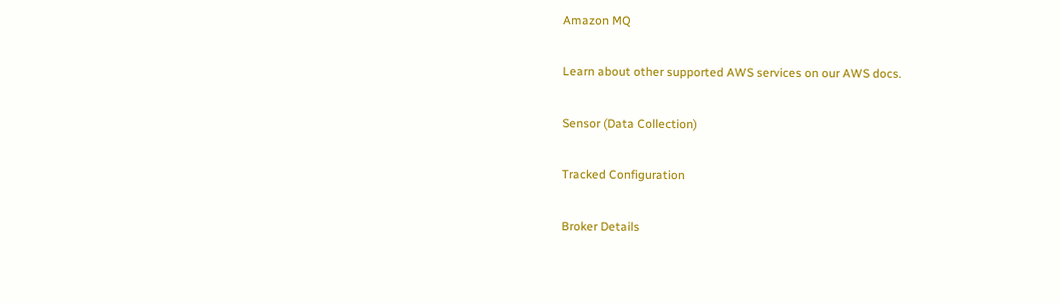Amazon MQ

Learn about other supported AWS services on our AWS docs.

Sensor (Data Collection)

Tracked Configuration

Broker Details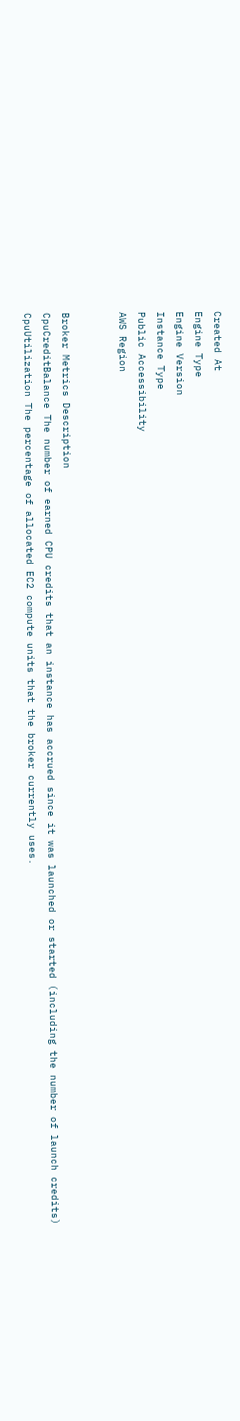Created At
Engine Type
Engine Version
Instance Type
Public Accessibility
AWS Region


Broker Metrics Description
CpuCreditBalance The number of earned CPU credits that an instance has accrued since it was launched or started (including the number of launch credits)
CpuUtilization The percentage of allocated EC2 compute units that the broker currently uses.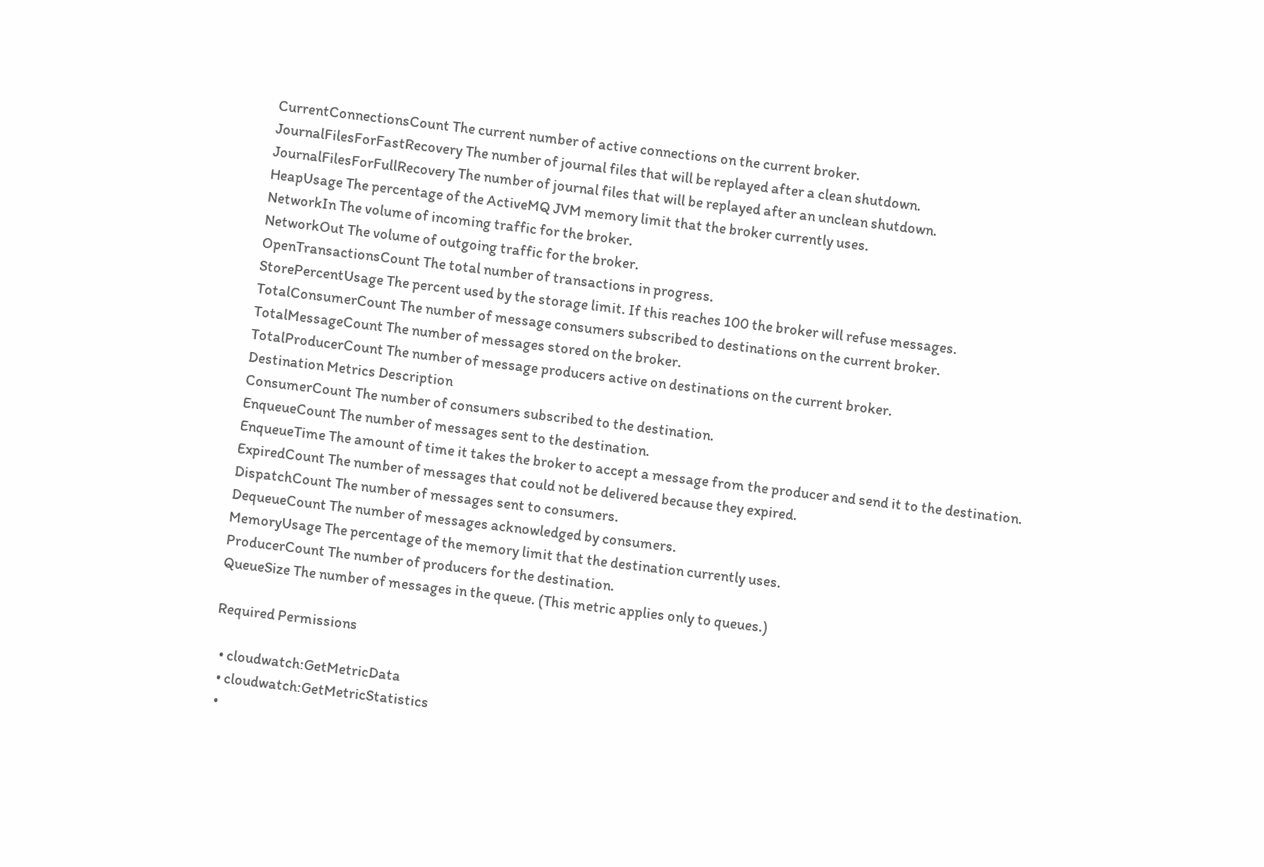CurrentConnectionsCount The current number of active connections on the current broker.
JournalFilesForFastRecovery The number of journal files that will be replayed after a clean shutdown.
JournalFilesForFullRecovery The number of journal files that will be replayed after an unclean shutdown.
HeapUsage The percentage of the ActiveMQ JVM memory limit that the broker currently uses.
NetworkIn The volume of incoming traffic for the broker.
NetworkOut The volume of outgoing traffic for the broker.
OpenTransactionsCount The total number of transactions in progress.
StorePercentUsage The percent used by the storage limit. If this reaches 100 the broker will refuse messages.
TotalConsumerCount The number of message consumers subscribed to destinations on the current broker.
TotalMessageCount The number of messages stored on the broker.
TotalProducerCount The number of message producers active on destinations on the current broker.
Destination Metrics Description
ConsumerCount The number of consumers subscribed to the destination.
EnqueueCount The number of messages sent to the destination.
EnqueueTime The amount of time it takes the broker to accept a message from the producer and send it to the destination.
ExpiredCount The number of messages that could not be delivered because they expired.
DispatchCount The number of messages sent to consumers.
DequeueCount The number of messages acknowledged by consumers.
MemoryUsage The percentage of the memory limit that the destination currently uses.
ProducerCount The number of producers for the destination.
QueueSize The number of messages in the queue. (This metric applies only to queues.)

Required Permissions

  • cloudwatch:GetMetricData
  • cloudwatch:GetMetricStatistics
  •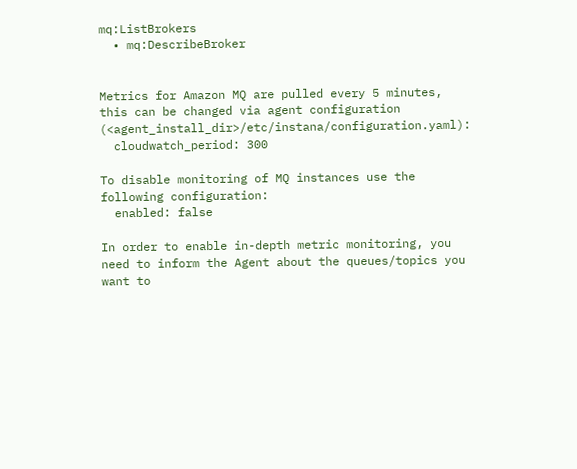mq:ListBrokers
  • mq:DescribeBroker


Metrics for Amazon MQ are pulled every 5 minutes, this can be changed via agent configuration (<agent_install_dir>/etc/instana/configuration.yaml):
  cloudwatch_period: 300

To disable monitoring of MQ instances use the following configuration:
  enabled: false

In order to enable in-depth metric monitoring, you need to inform the Agent about the queues/topics you want to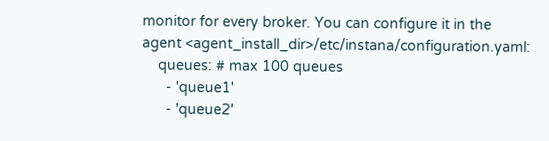monitor for every broker. You can configure it in the agent <agent_install_dir>/etc/instana/configuration.yaml:
    queues: # max 100 queues
      - 'queue1'
      - 'queue2'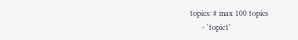topics: # max 100 topics
      - 'topic1'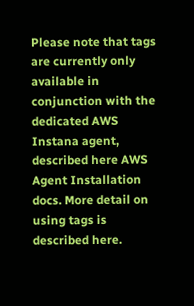Please note that tags are currently only available in conjunction with the dedicated AWS Instana agent, described here AWS Agent Installation docs. More detail on using tags is described here.